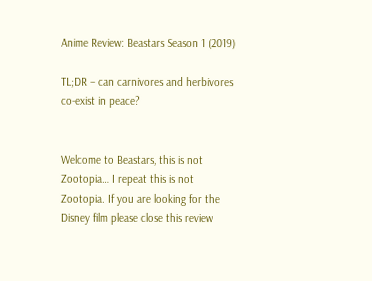Anime Review: Beastars Season 1 (2019)

TL;DR – can carnivores and herbivores co-exist in peace?


Welcome to Beastars, this is not Zootopia… I repeat this is not Zootopia. If you are looking for the Disney film please close this review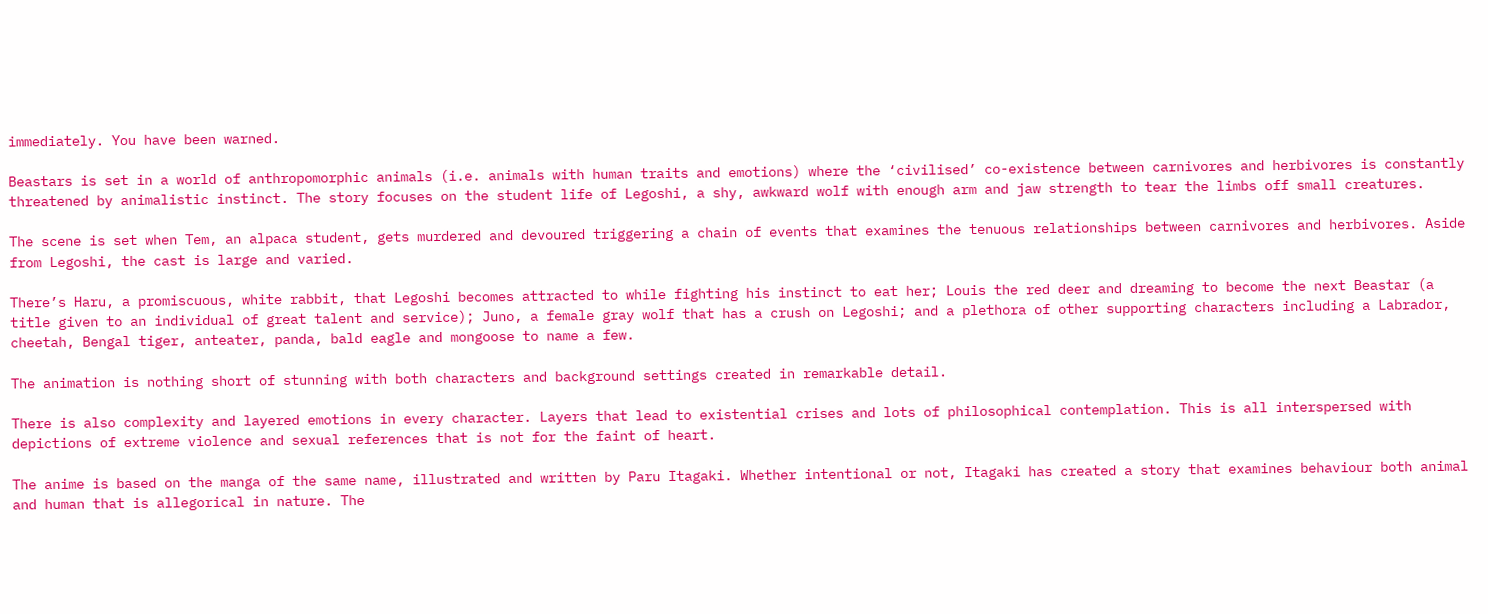immediately. You have been warned.

Beastars is set in a world of anthropomorphic animals (i.e. animals with human traits and emotions) where the ‘civilised’ co-existence between carnivores and herbivores is constantly threatened by animalistic instinct. The story focuses on the student life of Legoshi, a shy, awkward wolf with enough arm and jaw strength to tear the limbs off small creatures.

The scene is set when Tem, an alpaca student, gets murdered and devoured triggering a chain of events that examines the tenuous relationships between carnivores and herbivores. Aside from Legoshi, the cast is large and varied.

There’s Haru, a promiscuous, white rabbit, that Legoshi becomes attracted to while fighting his instinct to eat her; Louis the red deer and dreaming to become the next Beastar (a title given to an individual of great talent and service); Juno, a female gray wolf that has a crush on Legoshi; and a plethora of other supporting characters including a Labrador, cheetah, Bengal tiger, anteater, panda, bald eagle and mongoose to name a few.

The animation is nothing short of stunning with both characters and background settings created in remarkable detail.

There is also complexity and layered emotions in every character. Layers that lead to existential crises and lots of philosophical contemplation. This is all interspersed with depictions of extreme violence and sexual references that is not for the faint of heart.

The anime is based on the manga of the same name, illustrated and written by Paru Itagaki. Whether intentional or not, Itagaki has created a story that examines behaviour both animal and human that is allegorical in nature. The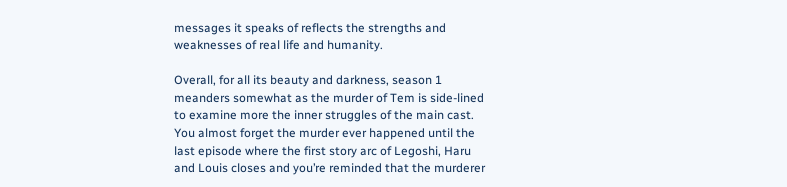messages it speaks of reflects the strengths and weaknesses of real life and humanity.

Overall, for all its beauty and darkness, season 1 meanders somewhat as the murder of Tem is side-lined to examine more the inner struggles of the main cast. You almost forget the murder ever happened until the last episode where the first story arc of Legoshi, Haru and Louis closes and you’re reminded that the murderer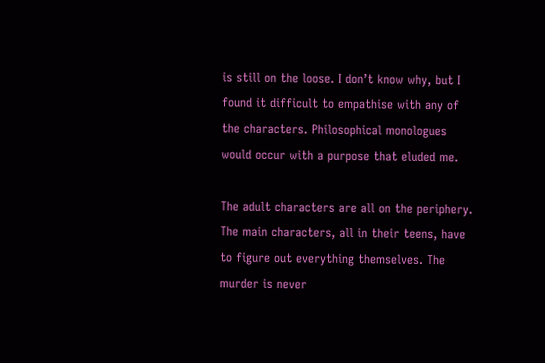is still on the loose. I don’t know why, but I found it difficult to empathise with any of the characters. Philosophical monologues would occur with a purpose that eluded me.

The adult characters are all on the periphery. The main characters, all in their teens, have to figure out everything themselves. The murder is never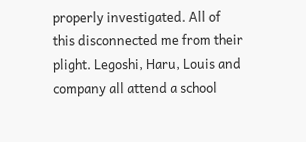properly investigated. All of this disconnected me from their plight. Legoshi, Haru, Louis and company all attend a school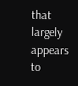that largely appears to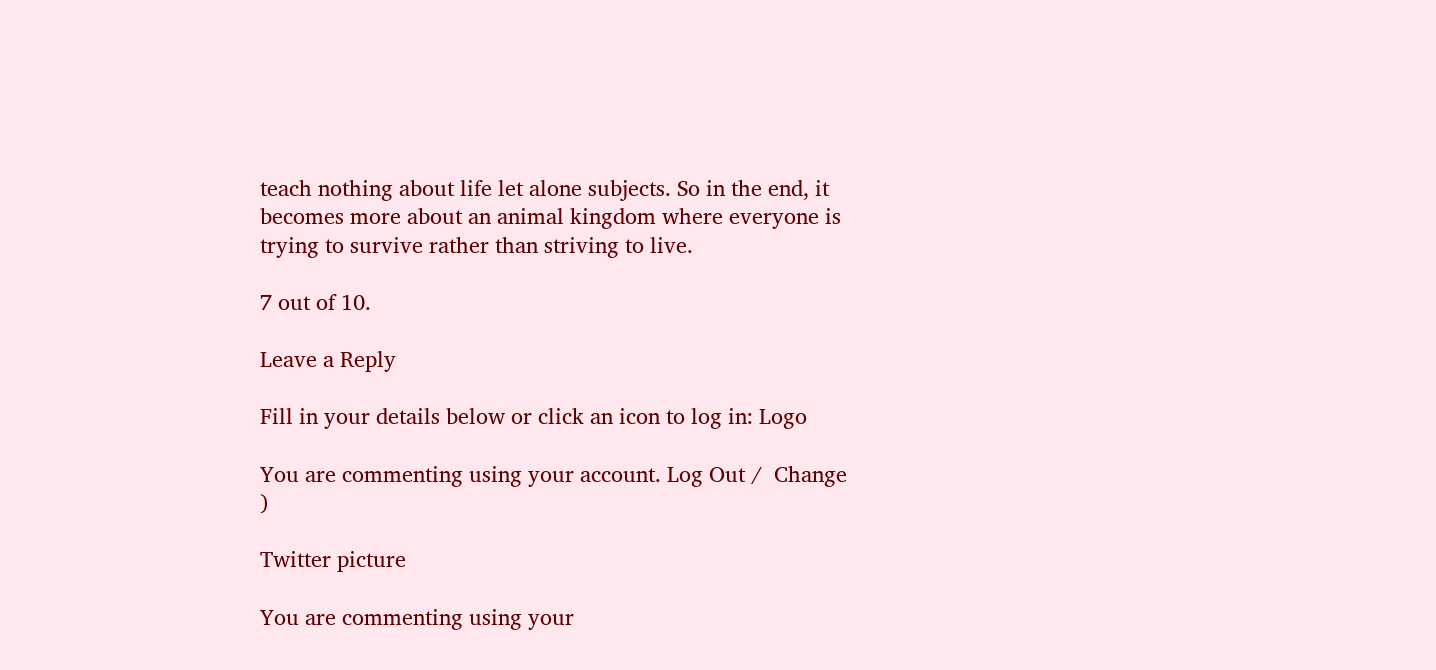teach nothing about life let alone subjects. So in the end, it becomes more about an animal kingdom where everyone is trying to survive rather than striving to live.

7 out of 10.

Leave a Reply

Fill in your details below or click an icon to log in: Logo

You are commenting using your account. Log Out /  Change )

Twitter picture

You are commenting using your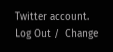Twitter account. Log Out /  Change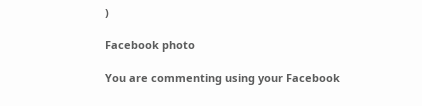)

Facebook photo

You are commenting using your Facebook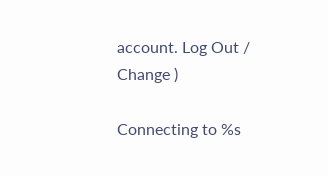account. Log Out /  Change )

Connecting to %s